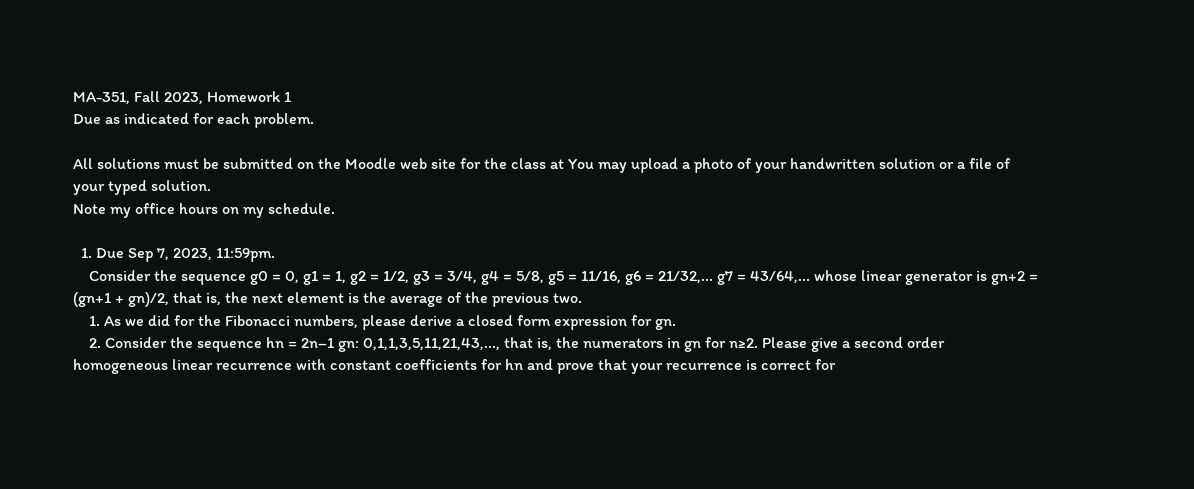MA-351, Fall 2023, Homework 1
Due as indicated for each problem.

All solutions must be submitted on the Moodle web site for the class at You may upload a photo of your handwritten solution or a file of your typed solution.
Note my office hours on my schedule.

  1. Due Sep 7, 2023, 11:59pm.
    Consider the sequence g0 = 0, g1 = 1, g2 = 1/2, g3 = 3/4, g4 = 5/8, g5 = 11/16, g6 = 21/32,... g7 = 43/64,... whose linear generator is gn+2 = (gn+1 + gn)/2, that is, the next element is the average of the previous two.
    1. As we did for the Fibonacci numbers, please derive a closed form expression for gn.
    2. Consider the sequence hn = 2n–1 gn: 0,1,1,3,5,11,21,43,..., that is, the numerators in gn for n≥2. Please give a second order homogeneous linear recurrence with constant coefficients for hn and prove that your recurrence is correct for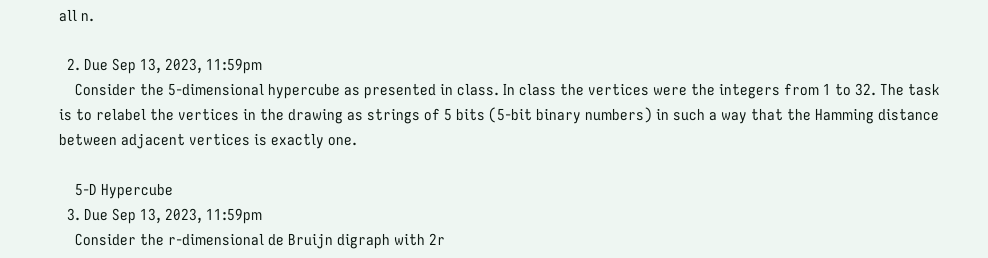all n.

  2. Due Sep 13, 2023, 11:59pm
    Consider the 5-dimensional hypercube as presented in class. In class the vertices were the integers from 1 to 32. The task is to relabel the vertices in the drawing as strings of 5 bits (5-bit binary numbers) in such a way that the Hamming distance between adjacent vertices is exactly one.

    5-D Hypercube
  3. Due Sep 13, 2023, 11:59pm
    Consider the r-dimensional de Bruijn digraph with 2r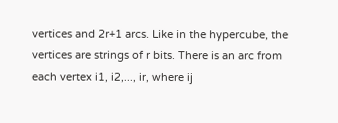vertices and 2r+1 arcs. Like in the hypercube, the vertices are strings of r bits. There is an arc from each vertex i1, i2,..., ir, where ij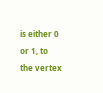is either 0 or 1, to the vertex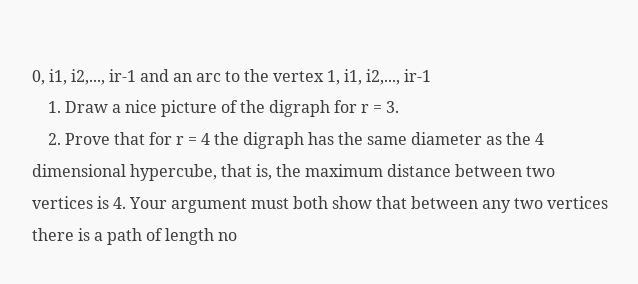0, i1, i2,..., ir-1 and an arc to the vertex 1, i1, i2,..., ir-1
    1. Draw a nice picture of the digraph for r = 3.
    2. Prove that for r = 4 the digraph has the same diameter as the 4 dimensional hypercube, that is, the maximum distance between two vertices is 4. Your argument must both show that between any two vertices there is a path of length no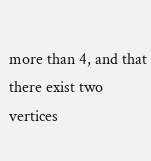more than 4, and that there exist two vertices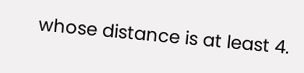whose distance is at least 4.